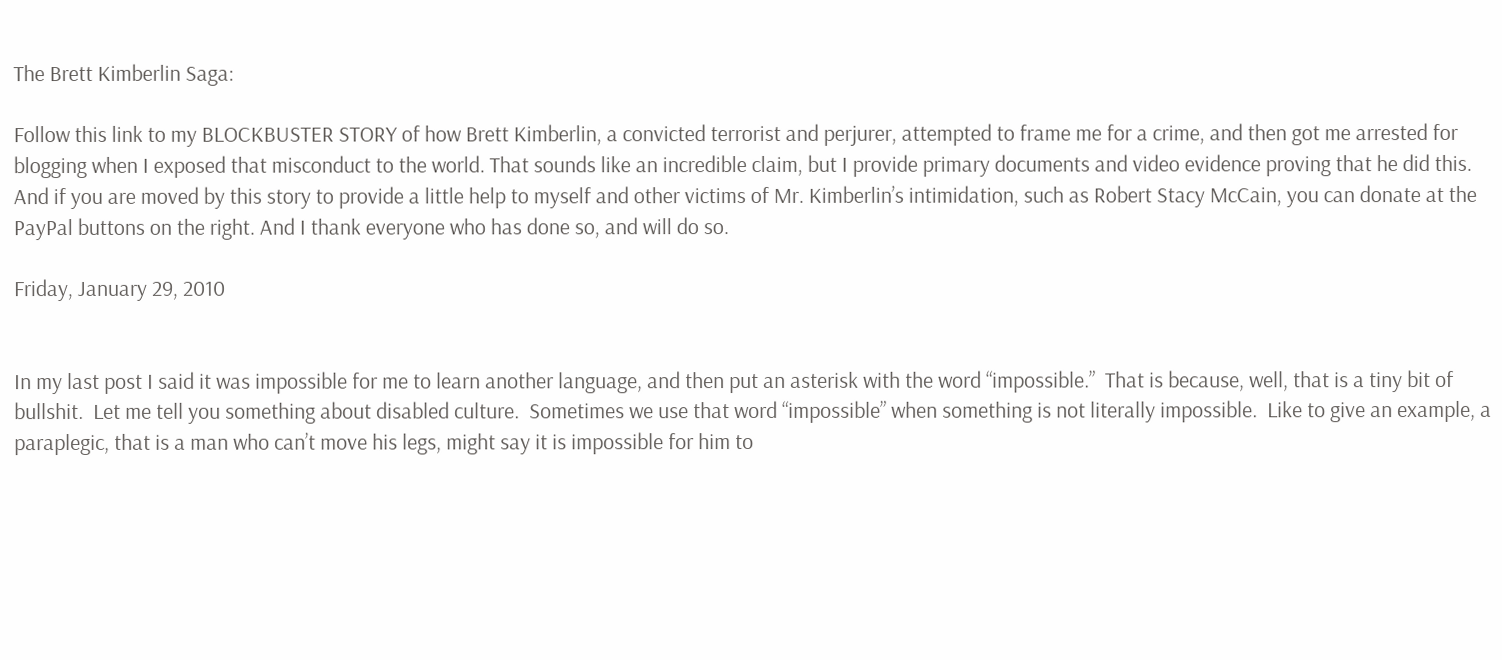The Brett Kimberlin Saga:

Follow this link to my BLOCKBUSTER STORY of how Brett Kimberlin, a convicted terrorist and perjurer, attempted to frame me for a crime, and then got me arrested for blogging when I exposed that misconduct to the world. That sounds like an incredible claim, but I provide primary documents and video evidence proving that he did this. And if you are moved by this story to provide a little help to myself and other victims of Mr. Kimberlin’s intimidation, such as Robert Stacy McCain, you can donate at the PayPal buttons on the right. And I thank everyone who has done so, and will do so.

Friday, January 29, 2010


In my last post I said it was impossible for me to learn another language, and then put an asterisk with the word “impossible.”  That is because, well, that is a tiny bit of bullshit.  Let me tell you something about disabled culture.  Sometimes we use that word “impossible” when something is not literally impossible.  Like to give an example, a paraplegic, that is a man who can’t move his legs, might say it is impossible for him to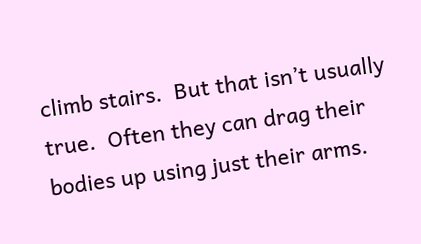climb stairs.  But that isn’t usually true.  Often they can drag their bodies up using just their arms.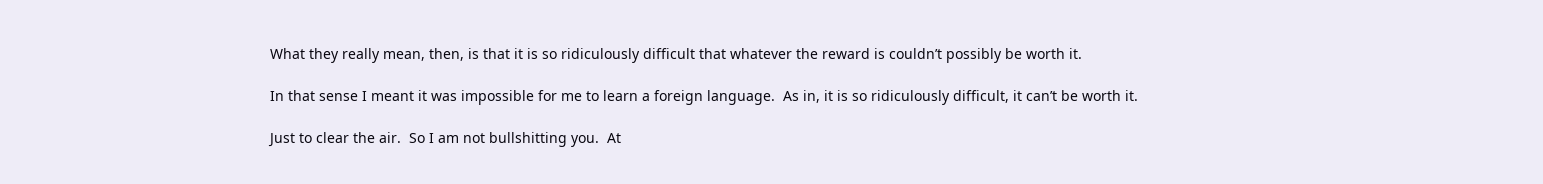What they really mean, then, is that it is so ridiculously difficult that whatever the reward is couldn’t possibly be worth it.

In that sense I meant it was impossible for me to learn a foreign language.  As in, it is so ridiculously difficult, it can’t be worth it.

Just to clear the air.  So I am not bullshitting you.  At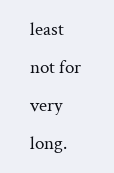least not for very long.